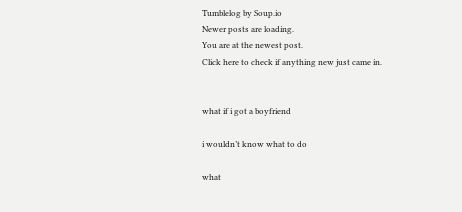Tumblelog by Soup.io
Newer posts are loading.
You are at the newest post.
Click here to check if anything new just came in.


what if i got a boyfriend

i wouldn’t know what to do

what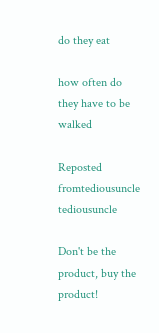do they eat

how often do they have to be walked

Reposted fromtediousuncle tediousuncle

Don't be the product, buy the product!